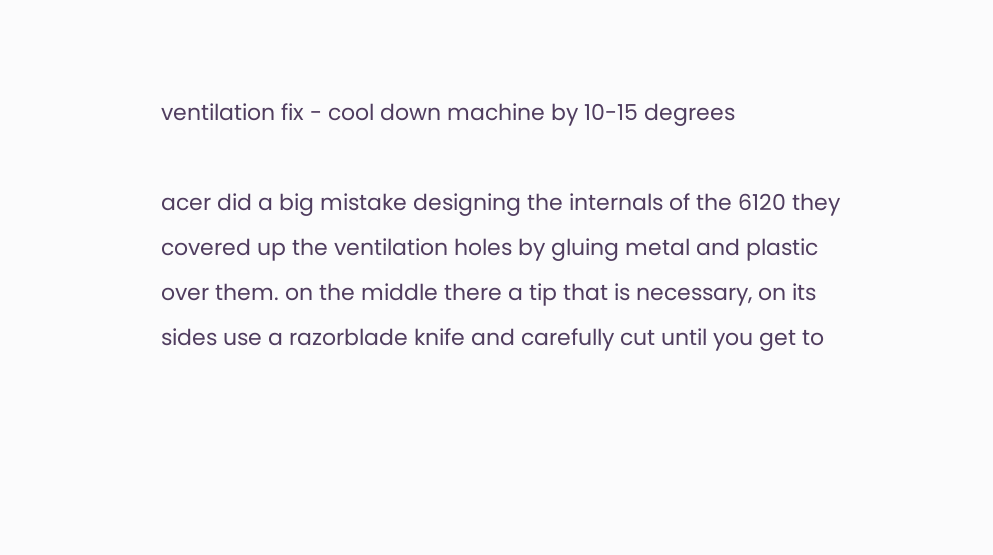ventilation fix - cool down machine by 10-15 degrees

acer did a big mistake designing the internals of the 6120 they covered up the ventilation holes by gluing metal and plastic over them. on the middle there a tip that is necessary, on its sides use a razorblade knife and carefully cut until you get to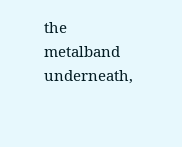the metalband underneath,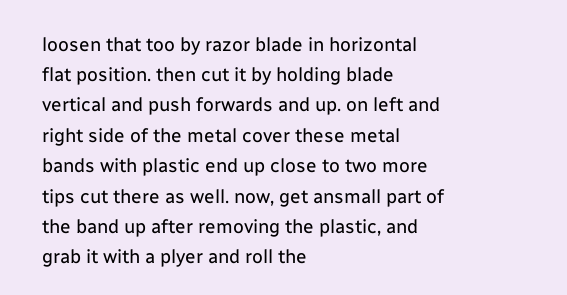loosen that too by razor blade in horizontal flat position. then cut it by holding blade vertical and push forwards and up. on left and right side of the metal cover these metal bands with plastic end up close to two more tips cut there as well. now, get ansmall part of the band up after removing the plastic, and grab it with a plyer and roll the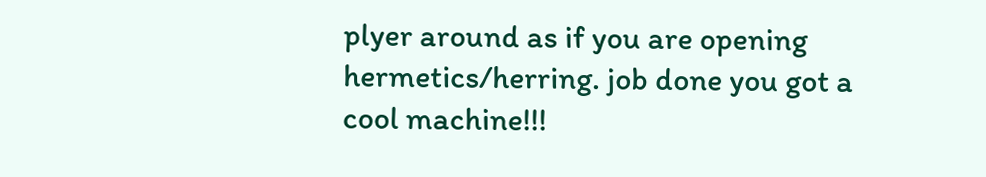plyer around as if you are opening hermetics/herring. job done you got a cool machine!!!